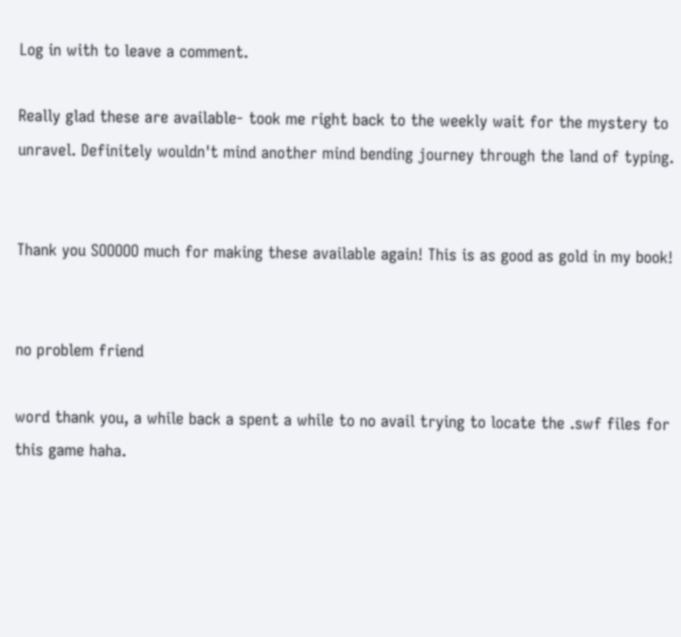Log in with to leave a comment.

Really glad these are available- took me right back to the weekly wait for the mystery to unravel. Definitely wouldn't mind another mind bending journey through the land of typing.


Thank you SOOOOO much for making these available again! This is as good as gold in my book!


no problem friend

word thank you, a while back a spent a while to no avail trying to locate the .swf files for this game haha.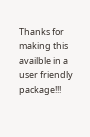Thanks for making this availble in a user friendly package!!!